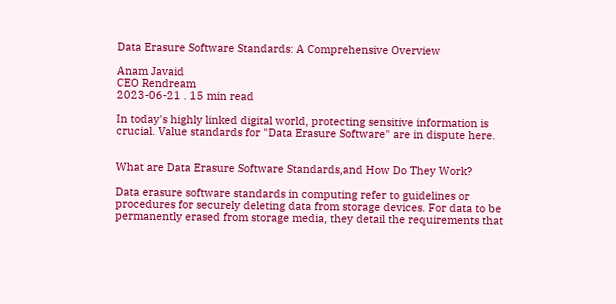Data Erasure Software Standards: A Comprehensive Overview

Anam Javaid
CEO Rendream
2023-06-21 . 15 min read

In today's highly linked digital world, protecting sensitive information is crucial. Value standards for "Data Erasure Software" are in dispute here.


What are Data Erasure Software Standards,and How Do They Work?

Data erasure software standards in computing refer to guidelines or procedures for securely deleting data from storage devices. For data to be permanently erased from storage media, they detail the requirements that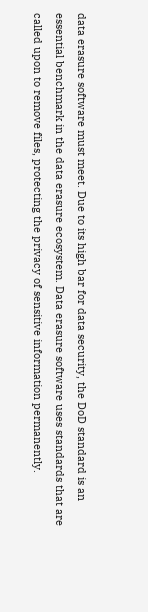data erasure software must meet. Due to its high bar for data security, the DoD standard is an essential benchmark in the data erasure ecosystem. Data erasure software uses standards that are called upon to remove files, protecting the privacy of sensitive information permanently.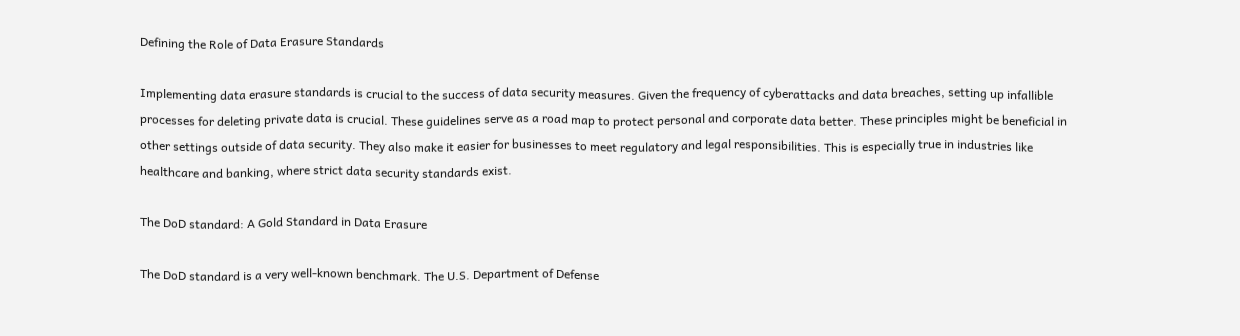Defining the Role of Data Erasure Standards

Implementing data erasure standards is crucial to the success of data security measures. Given the frequency of cyberattacks and data breaches, setting up infallible processes for deleting private data is crucial. These guidelines serve as a road map to protect personal and corporate data better. These principles might be beneficial in other settings outside of data security. They also make it easier for businesses to meet regulatory and legal responsibilities. This is especially true in industries like healthcare and banking, where strict data security standards exist.

The DoD standard: A Gold Standard in Data Erasure

The DoD standard is a very well-known benchmark. The U.S. Department of Defense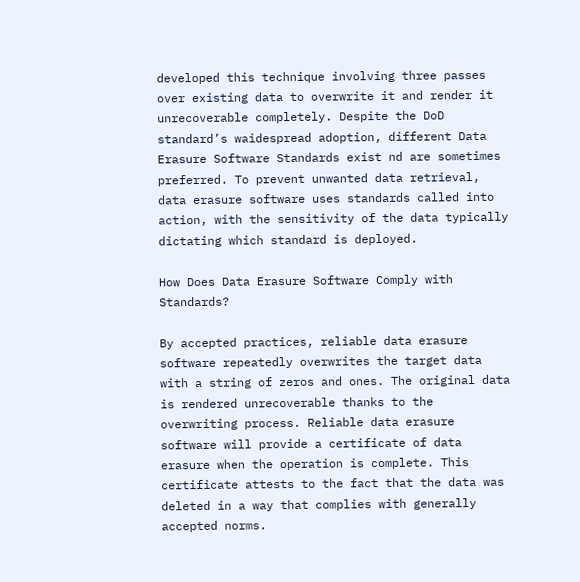developed this technique involving three passes over existing data to overwrite it and render it unrecoverable completely. Despite the DoD standard’s waidespread adoption, different Data Erasure Software Standards exist nd are sometimes preferred. To prevent unwanted data retrieval, data erasure software uses standards called into action, with the sensitivity of the data typically dictating which standard is deployed.

How Does Data Erasure Software Comply with Standards?

By accepted practices, reliable data erasure software repeatedly overwrites the target data with a string of zeros and ones. The original data is rendered unrecoverable thanks to the overwriting process. Reliable data erasure software will provide a certificate of data erasure when the operation is complete. This certificate attests to the fact that the data was deleted in a way that complies with generally accepted norms.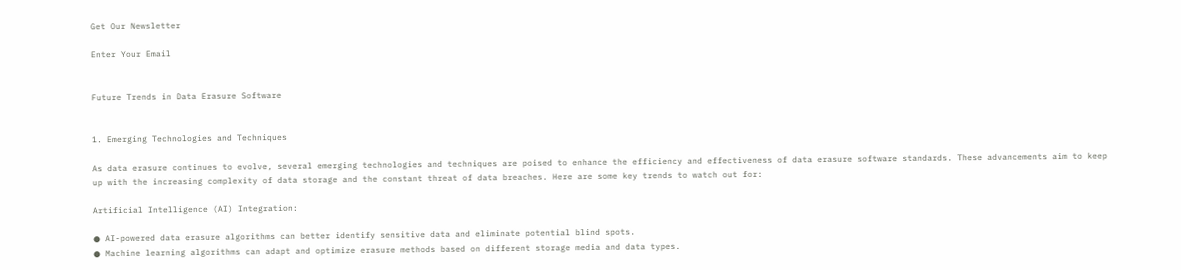Get Our Newsletter

Enter Your Email


Future Trends in Data Erasure Software


1. Emerging Technologies and Techniques

As data erasure continues to evolve, several emerging technologies and techniques are poised to enhance the efficiency and effectiveness of data erasure software standards. These advancements aim to keep up with the increasing complexity of data storage and the constant threat of data breaches. Here are some key trends to watch out for:

Artificial Intelligence (AI) Integration:

● AI-powered data erasure algorithms can better identify sensitive data and eliminate potential blind spots.
● Machine learning algorithms can adapt and optimize erasure methods based on different storage media and data types.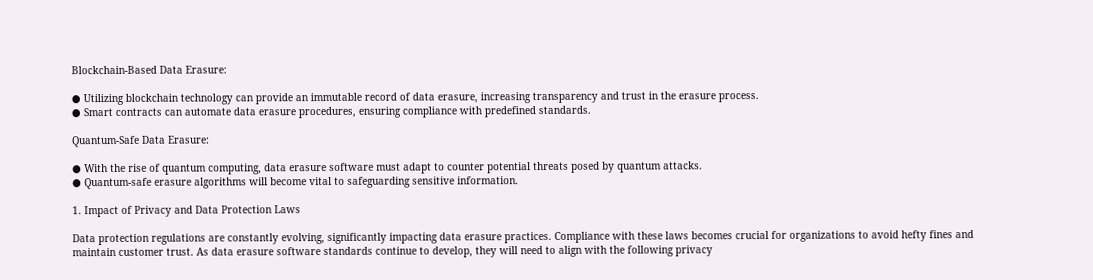Blockchain-Based Data Erasure:

● Utilizing blockchain technology can provide an immutable record of data erasure, increasing transparency and trust in the erasure process.
● Smart contracts can automate data erasure procedures, ensuring compliance with predefined standards.

Quantum-Safe Data Erasure:

● With the rise of quantum computing, data erasure software must adapt to counter potential threats posed by quantum attacks.
● Quantum-safe erasure algorithms will become vital to safeguarding sensitive information.

1. Impact of Privacy and Data Protection Laws

Data protection regulations are constantly evolving, significantly impacting data erasure practices. Compliance with these laws becomes crucial for organizations to avoid hefty fines and maintain customer trust. As data erasure software standards continue to develop, they will need to align with the following privacy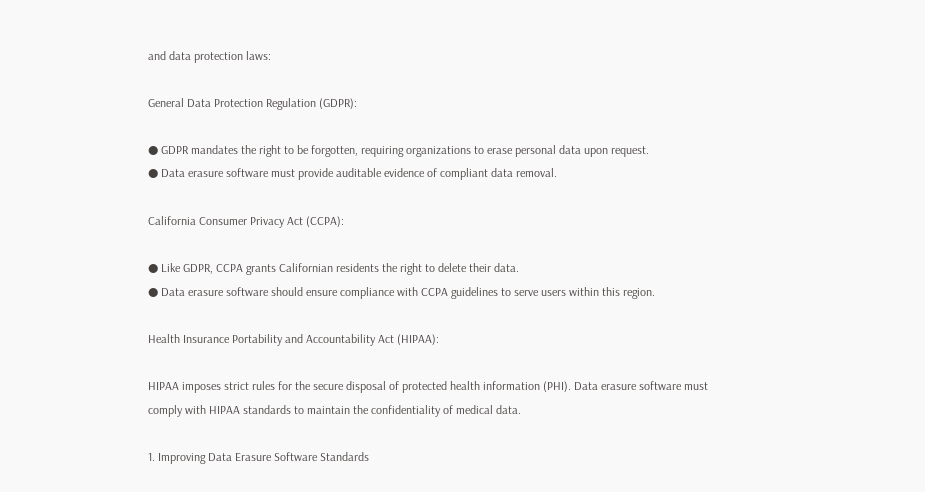and data protection laws:

General Data Protection Regulation (GDPR):

● GDPR mandates the right to be forgotten, requiring organizations to erase personal data upon request.
● Data erasure software must provide auditable evidence of compliant data removal.

California Consumer Privacy Act (CCPA):

● Like GDPR, CCPA grants Californian residents the right to delete their data.
● Data erasure software should ensure compliance with CCPA guidelines to serve users within this region.

Health Insurance Portability and Accountability Act (HIPAA):

HIPAA imposes strict rules for the secure disposal of protected health information (PHI). Data erasure software must comply with HIPAA standards to maintain the confidentiality of medical data.

1. Improving Data Erasure Software Standards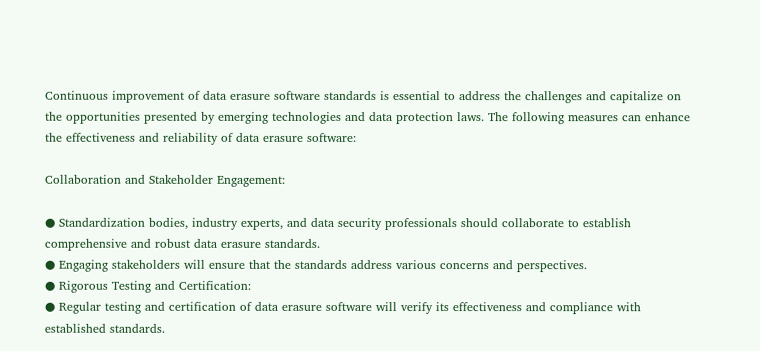Continuous improvement of data erasure software standards is essential to address the challenges and capitalize on the opportunities presented by emerging technologies and data protection laws. The following measures can enhance the effectiveness and reliability of data erasure software:

Collaboration and Stakeholder Engagement:

● Standardization bodies, industry experts, and data security professionals should collaborate to establish comprehensive and robust data erasure standards.
● Engaging stakeholders will ensure that the standards address various concerns and perspectives.
● Rigorous Testing and Certification:
● Regular testing and certification of data erasure software will verify its effectiveness and compliance with established standards.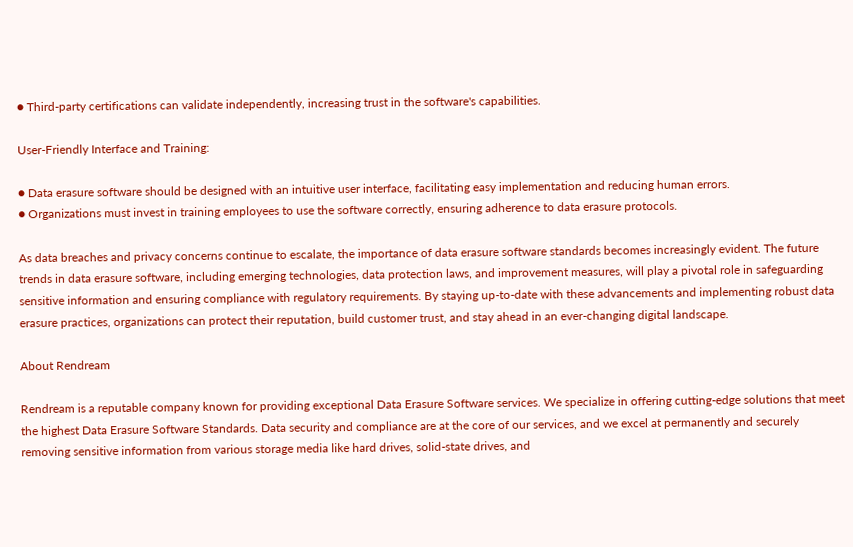● Third-party certifications can validate independently, increasing trust in the software's capabilities.

User-Friendly Interface and Training:

● Data erasure software should be designed with an intuitive user interface, facilitating easy implementation and reducing human errors.
● Organizations must invest in training employees to use the software correctly, ensuring adherence to data erasure protocols.

As data breaches and privacy concerns continue to escalate, the importance of data erasure software standards becomes increasingly evident. The future trends in data erasure software, including emerging technologies, data protection laws, and improvement measures, will play a pivotal role in safeguarding sensitive information and ensuring compliance with regulatory requirements. By staying up-to-date with these advancements and implementing robust data erasure practices, organizations can protect their reputation, build customer trust, and stay ahead in an ever-changing digital landscape.

About Rendream

Rendream is a reputable company known for providing exceptional Data Erasure Software services. We specialize in offering cutting-edge solutions that meet the highest Data Erasure Software Standards. Data security and compliance are at the core of our services, and we excel at permanently and securely removing sensitive information from various storage media like hard drives, solid-state drives, and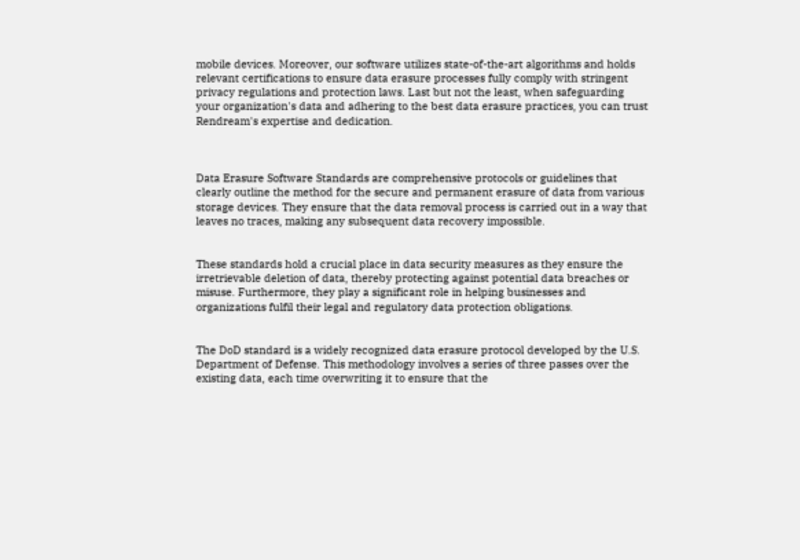mobile devices. Moreover, our software utilizes state-of-the-art algorithms and holds relevant certifications to ensure data erasure processes fully comply with stringent privacy regulations and protection laws. Last but not the least, when safeguarding your organization's data and adhering to the best data erasure practices, you can trust Rendream's expertise and dedication.



Data Erasure Software Standards are comprehensive protocols or guidelines that clearly outline the method for the secure and permanent erasure of data from various storage devices. They ensure that the data removal process is carried out in a way that leaves no traces, making any subsequent data recovery impossible.


These standards hold a crucial place in data security measures as they ensure the irretrievable deletion of data, thereby protecting against potential data breaches or misuse. Furthermore, they play a significant role in helping businesses and organizations fulfil their legal and regulatory data protection obligations.


The DoD standard is a widely recognized data erasure protocol developed by the U.S. Department of Defense. This methodology involves a series of three passes over the existing data, each time overwriting it to ensure that the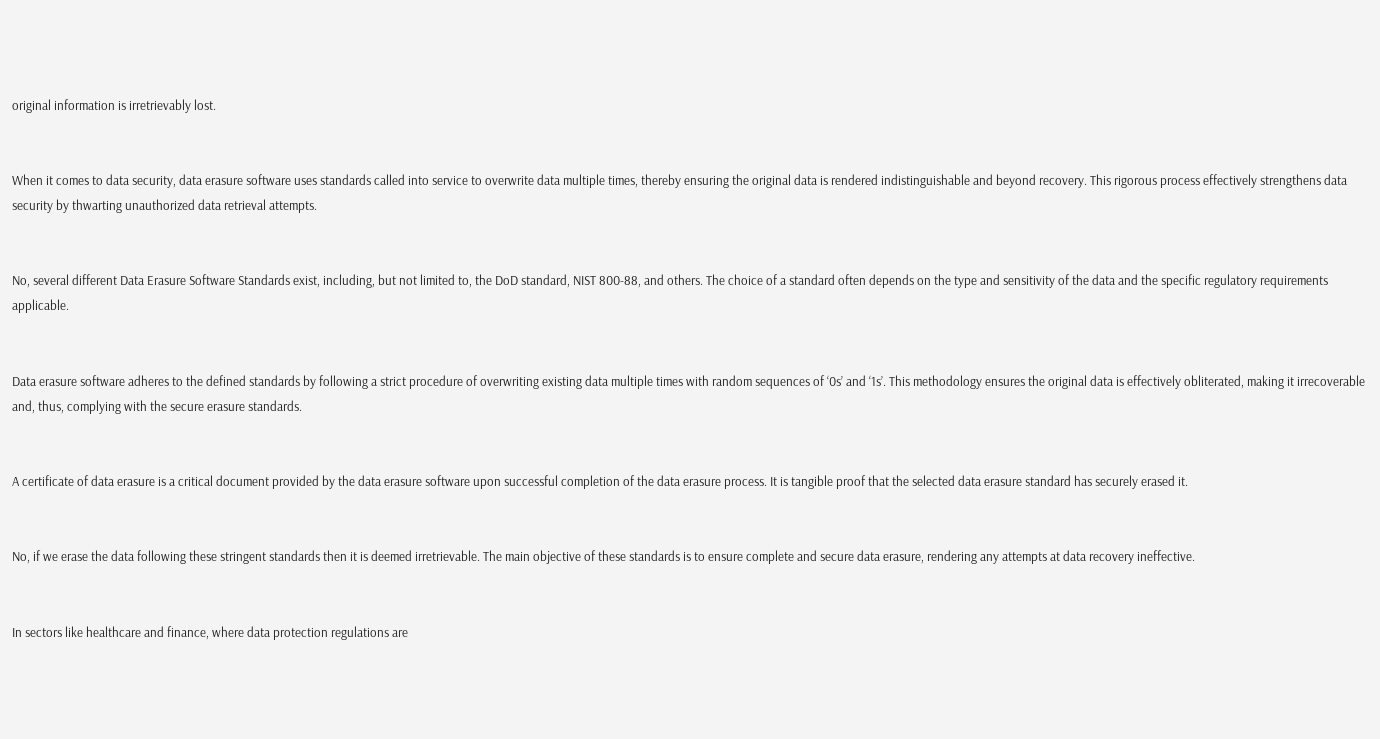original information is irretrievably lost.


When it comes to data security, data erasure software uses standards called into service to overwrite data multiple times, thereby ensuring the original data is rendered indistinguishable and beyond recovery. This rigorous process effectively strengthens data security by thwarting unauthorized data retrieval attempts.


No, several different Data Erasure Software Standards exist, including, but not limited to, the DoD standard, NIST 800-88, and others. The choice of a standard often depends on the type and sensitivity of the data and the specific regulatory requirements applicable.


Data erasure software adheres to the defined standards by following a strict procedure of overwriting existing data multiple times with random sequences of ‘0s’ and ‘1s’. This methodology ensures the original data is effectively obliterated, making it irrecoverable and, thus, complying with the secure erasure standards.


A certificate of data erasure is a critical document provided by the data erasure software upon successful completion of the data erasure process. It is tangible proof that the selected data erasure standard has securely erased it.


No, if we erase the data following these stringent standards then it is deemed irretrievable. The main objective of these standards is to ensure complete and secure data erasure, rendering any attempts at data recovery ineffective.


In sectors like healthcare and finance, where data protection regulations are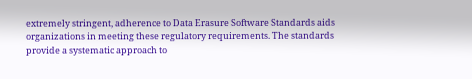extremely stringent, adherence to Data Erasure Software Standards aids organizations in meeting these regulatory requirements. The standards provide a systematic approach to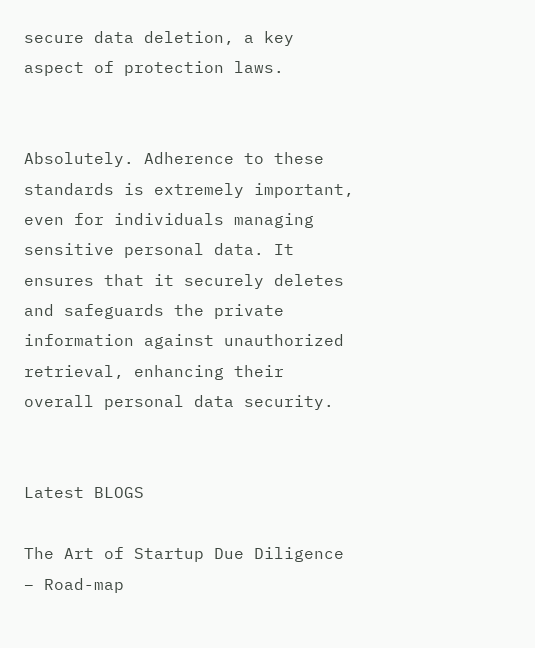secure data deletion, a key aspect of protection laws.


Absolutely. Adherence to these standards is extremely important, even for individuals managing sensitive personal data. It ensures that it securely deletes and safeguards the private information against unauthorized retrieval, enhancing their overall personal data security.


Latest BLOGS

The Art of Startup Due Diligence – Road-map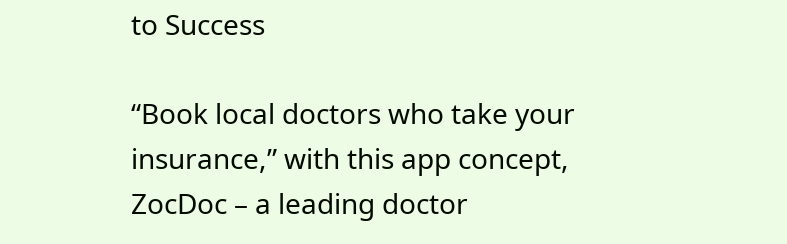to Success

“Book local doctors who take your insurance,” with this app concept, ZocDoc – a leading doctor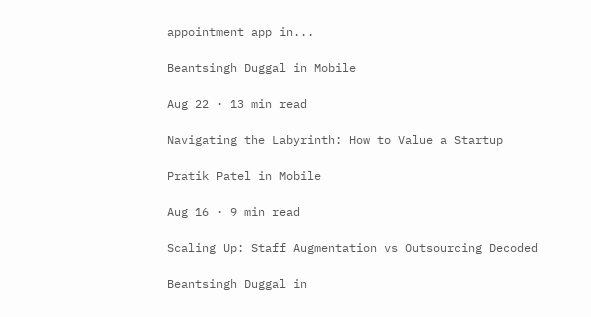appointment app in...

Beantsingh Duggal in Mobile

Aug 22 · 13 min read

Navigating the Labyrinth: How to Value a Startup

Pratik Patel in Mobile

Aug 16 · 9 min read

Scaling Up: Staff Augmentation vs Outsourcing Decoded

Beantsingh Duggal in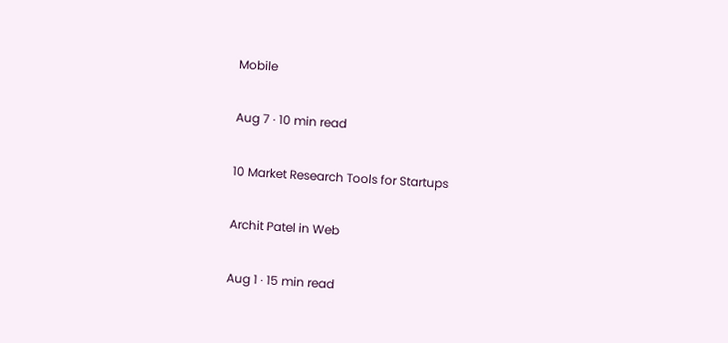Mobile

Aug 7 · 10 min read

10 Market Research Tools for Startups

Archit Patel in Web

Aug 1 · 15 min read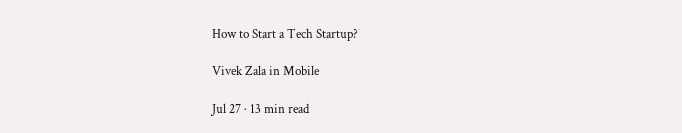How to Start a Tech Startup?

Vivek Zala in Mobile

Jul 27 · 13 min read